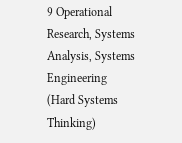9 Operational Research, Systems Analysis, Systems Engineering (Hard Systems Thinking)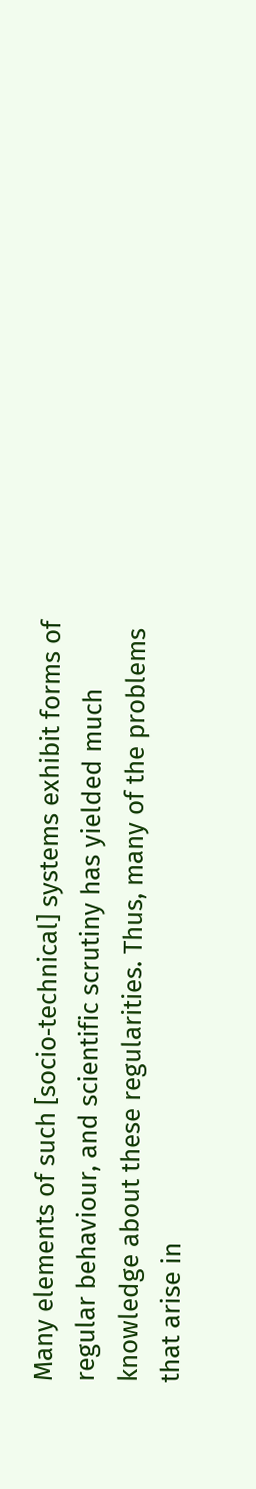Many elements of such [socio‐technical] systems exhibit forms of regular behaviour, and scientific scrutiny has yielded much knowledge about these regularities. Thus, many of the problems that arise in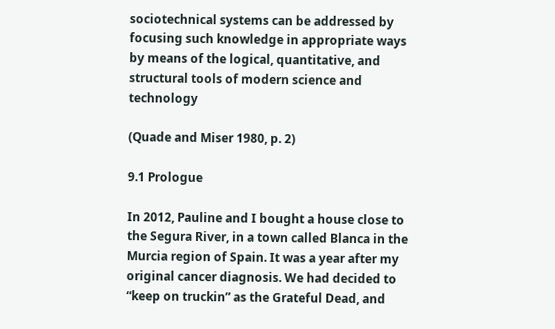sociotechnical systems can be addressed by focusing such knowledge in appropriate ways by means of the logical, quantitative, and structural tools of modern science and technology

(Quade and Miser 1980, p. 2)

9.1 Prologue

In 2012, Pauline and I bought a house close to the Segura River, in a town called Blanca in the Murcia region of Spain. It was a year after my original cancer diagnosis. We had decided to “keep on truckin” as the Grateful Dead, and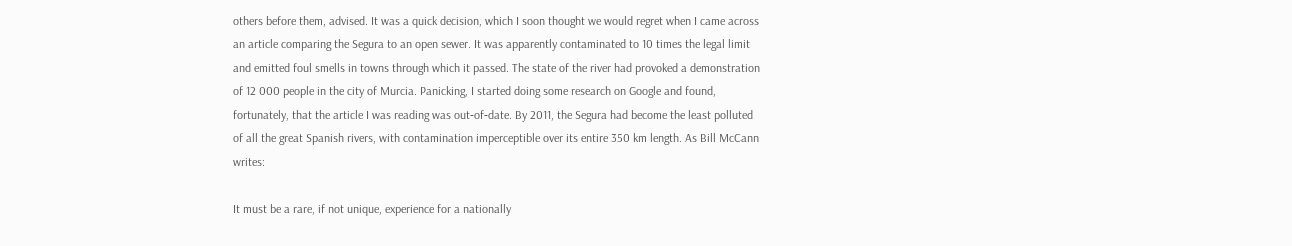others before them, advised. It was a quick decision, which I soon thought we would regret when I came across an article comparing the Segura to an open sewer. It was apparently contaminated to 10 times the legal limit and emitted foul smells in towns through which it passed. The state of the river had provoked a demonstration of 12 000 people in the city of Murcia. Panicking, I started doing some research on Google and found, fortunately, that the article I was reading was out‐of‐date. By 2011, the Segura had become the least polluted of all the great Spanish rivers, with contamination imperceptible over its entire 350 km length. As Bill McCann writes:

It must be a rare, if not unique, experience for a nationally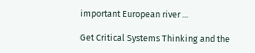important European river ...

Get Critical Systems Thinking and the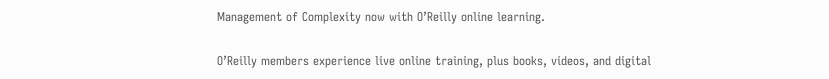Management of Complexity now with O’Reilly online learning.

O’Reilly members experience live online training, plus books, videos, and digital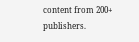content from 200+ publishers.